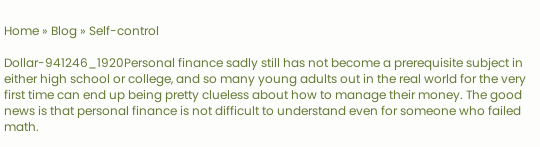Home » Blog » Self-control

Dollar-941246_1920Personal finance sadly still has not become a prerequisite subject in either high school or college, and so many young adults out in the real world for the very first time can end up being pretty clueless about how to manage their money. The good news is that personal finance is not difficult to understand even for someone who failed math.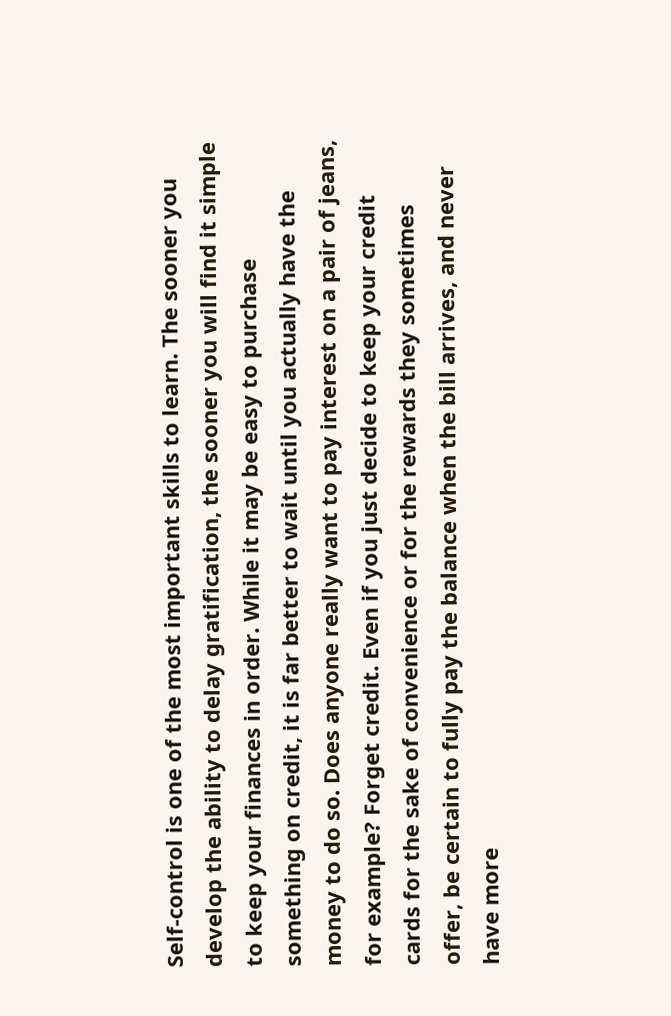Self-control is one of the most important skills to learn. The sooner you develop the ability to delay gratification, the sooner you will find it simple to keep your finances in order. While it may be easy to purchase something on credit, it is far better to wait until you actually have the money to do so. Does anyone really want to pay interest on a pair of jeans, for example? Forget credit. Even if you just decide to keep your credit cards for the sake of convenience or for the rewards they sometimes offer, be certain to fully pay the balance when the bill arrives, and never have more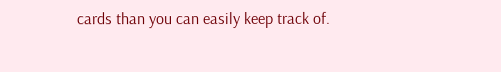cards than you can easily keep track of.